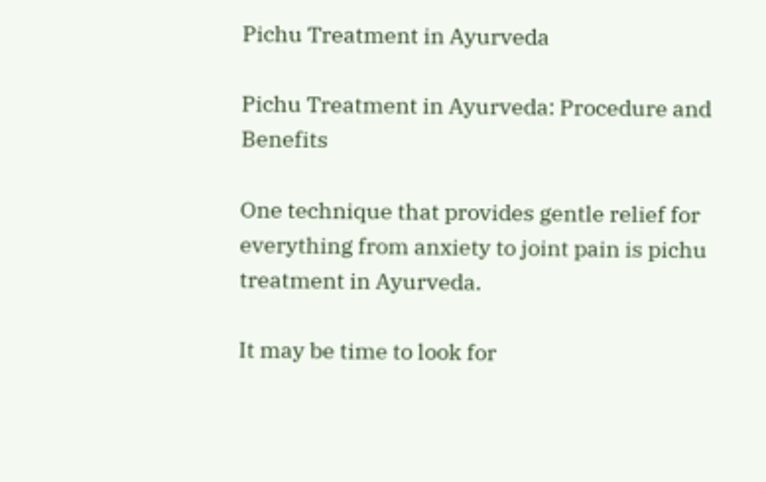Pichu Treatment in Ayurveda

Pichu Treatment in Ayurveda: Procedure and Benefits

One technique that provides gentle relief for everything from anxiety to joint pain is pichu treatment in Ayurveda.

It may be time to look for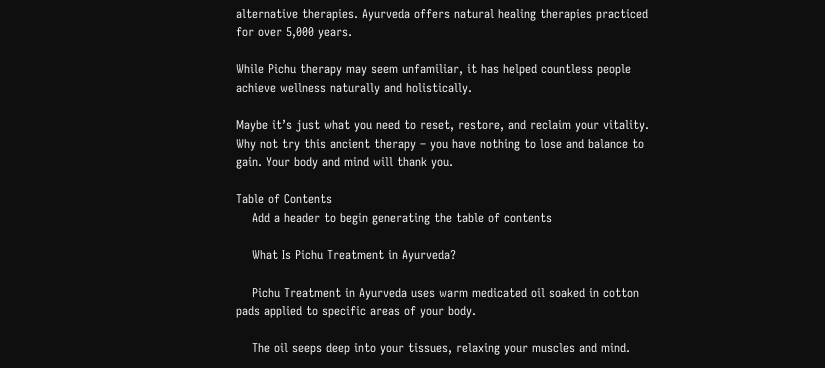alternative therapies. Ayurveda offers natural healing therapies practiced for over 5,000 years.

While Pichu therapy may seem unfamiliar, it has helped countless people achieve wellness naturally and holistically.

Maybe it’s just what you need to reset, restore, and reclaim your vitality. Why not try this ancient therapy – you have nothing to lose and balance to gain. Your body and mind will thank you.

Table of Contents
    Add a header to begin generating the table of contents

    What Is Pichu Treatment in Ayurveda?

    Pichu Treatment in Ayurveda uses warm medicated oil soaked in cotton pads applied to specific areas of your body.

    The oil seeps deep into your tissues, relaxing your muscles and mind.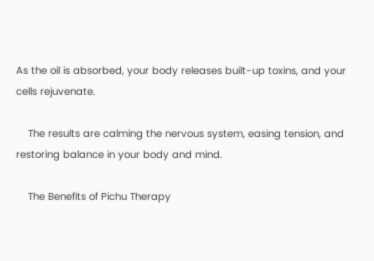As the oil is absorbed, your body releases built-up toxins, and your cells rejuvenate.

    The results are calming the nervous system, easing tension, and restoring balance in your body and mind.

    The Benefits of Pichu Therapy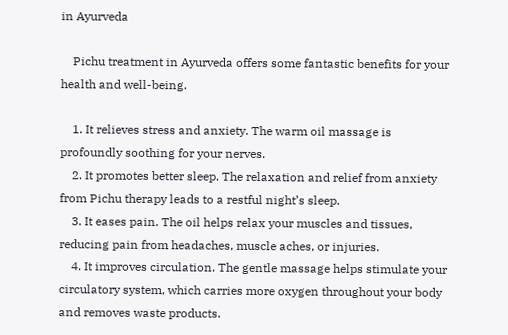in Ayurveda

    Pichu treatment in Ayurveda offers some fantastic benefits for your health and well-being.

    1. It relieves stress and anxiety. The warm oil massage is profoundly soothing for your nerves.
    2. It promotes better sleep. The relaxation and relief from anxiety from Pichu therapy leads to a restful night’s sleep.
    3. It eases pain. The oil helps relax your muscles and tissues, reducing pain from headaches, muscle aches, or injuries.
    4. It improves circulation. The gentle massage helps stimulate your circulatory system, which carries more oxygen throughout your body and removes waste products.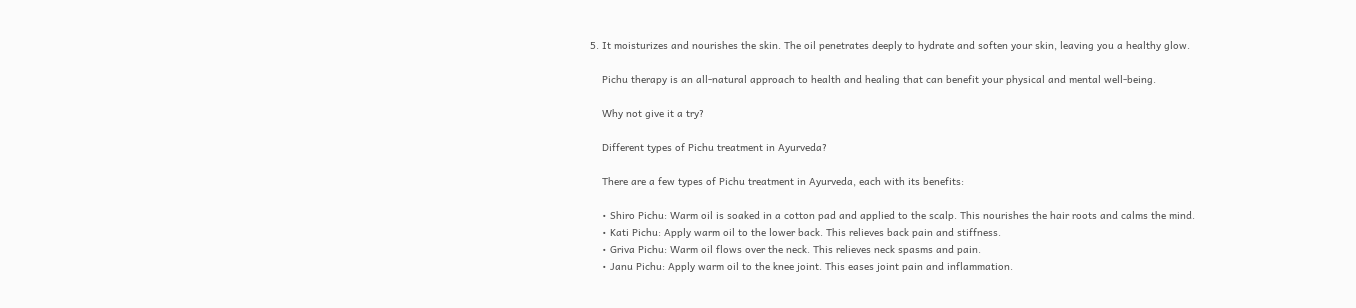5. It moisturizes and nourishes the skin. The oil penetrates deeply to hydrate and soften your skin, leaving you a healthy glow.

    Pichu therapy is an all-natural approach to health and healing that can benefit your physical and mental well-being.

    Why not give it a try?

    Different types of Pichu treatment in Ayurveda?

    There are a few types of Pichu treatment in Ayurveda, each with its benefits:

    • Shiro Pichu: Warm oil is soaked in a cotton pad and applied to the scalp. This nourishes the hair roots and calms the mind.
    • Kati Pichu: Apply warm oil to the lower back. This relieves back pain and stiffness.
    • Griva Pichu: Warm oil flows over the neck. This relieves neck spasms and pain.
    • Janu Pichu: Apply warm oil to the knee joint. This eases joint pain and inflammation.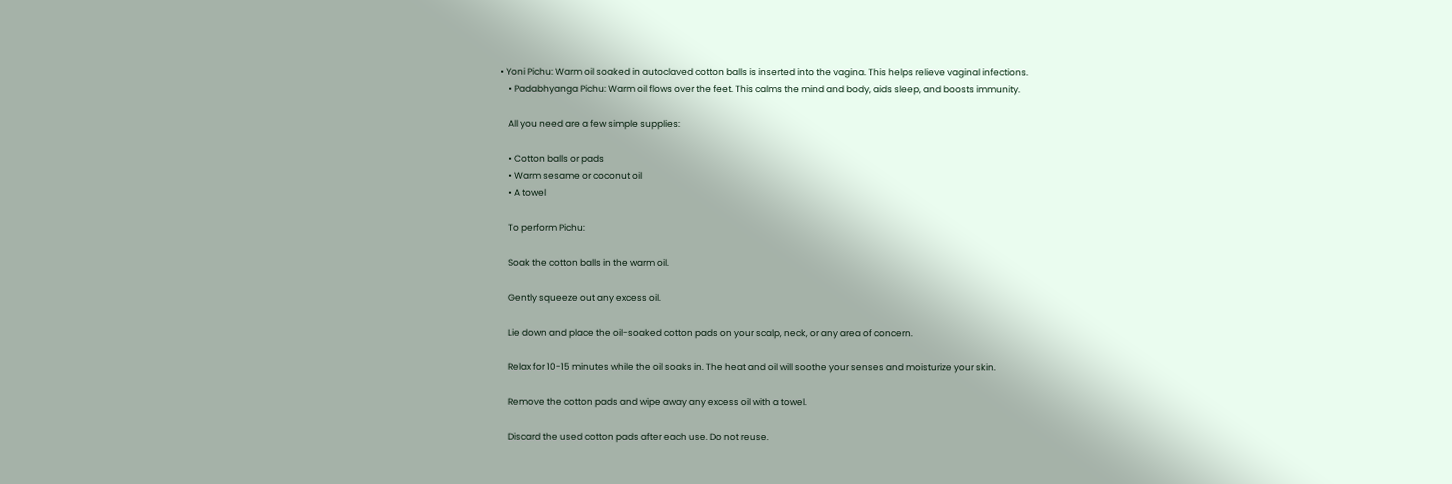• Yoni Pichu: Warm oil soaked in autoclaved cotton balls is inserted into the vagina. This helps relieve vaginal infections.
    • Padabhyanga Pichu: Warm oil flows over the feet. This calms the mind and body, aids sleep, and boosts immunity.

    All you need are a few simple supplies:

    • Cotton balls or pads
    • Warm sesame or coconut oil
    • A towel

    To perform Pichu:

    Soak the cotton balls in the warm oil.

    Gently squeeze out any excess oil.

    Lie down and place the oil-soaked cotton pads on your scalp, neck, or any area of concern.

    Relax for 10-15 minutes while the oil soaks in. The heat and oil will soothe your senses and moisturize your skin.

    Remove the cotton pads and wipe away any excess oil with a towel.

    Discard the used cotton pads after each use. Do not reuse.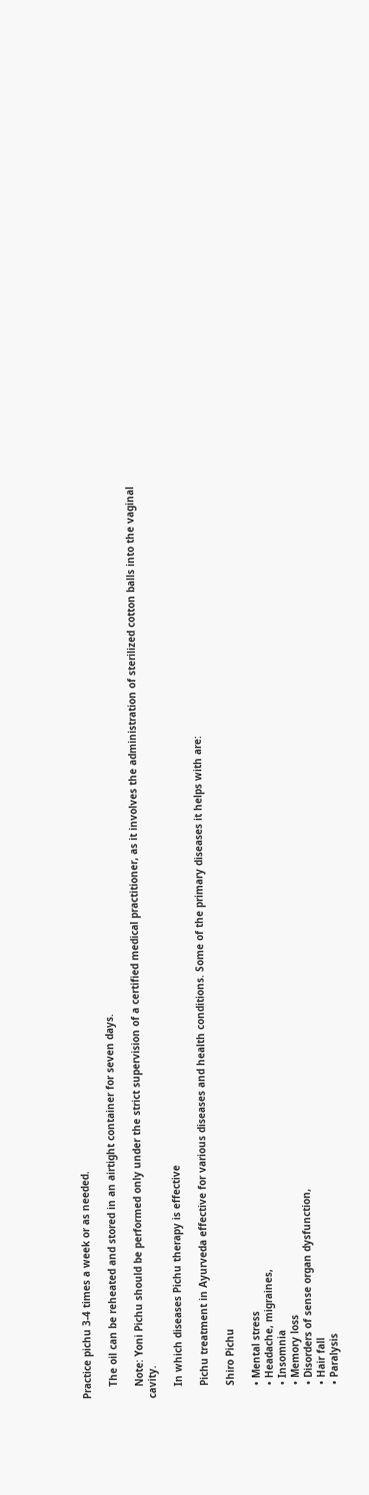Practice pichu 3-4 times a week or as needed.

    The oil can be reheated and stored in an airtight container for seven days.

    Note: Yoni Pichu should be performed only under the strict supervision of a certified medical practitioner, as it involves the administration of sterilized cotton balls into the vaginal cavity.

    In which diseases Pichu therapy is effective

    Pichu treatment in Ayurveda effective for various diseases and health conditions. Some of the primary diseases it helps with are:

    Shiro Pichu

    • Mental stress
    • Headache, migraines,
    • Insomnia
    • Memory loss
    • Disorders of sense organ dysfunction,
    • Hair fall
    • Paralysis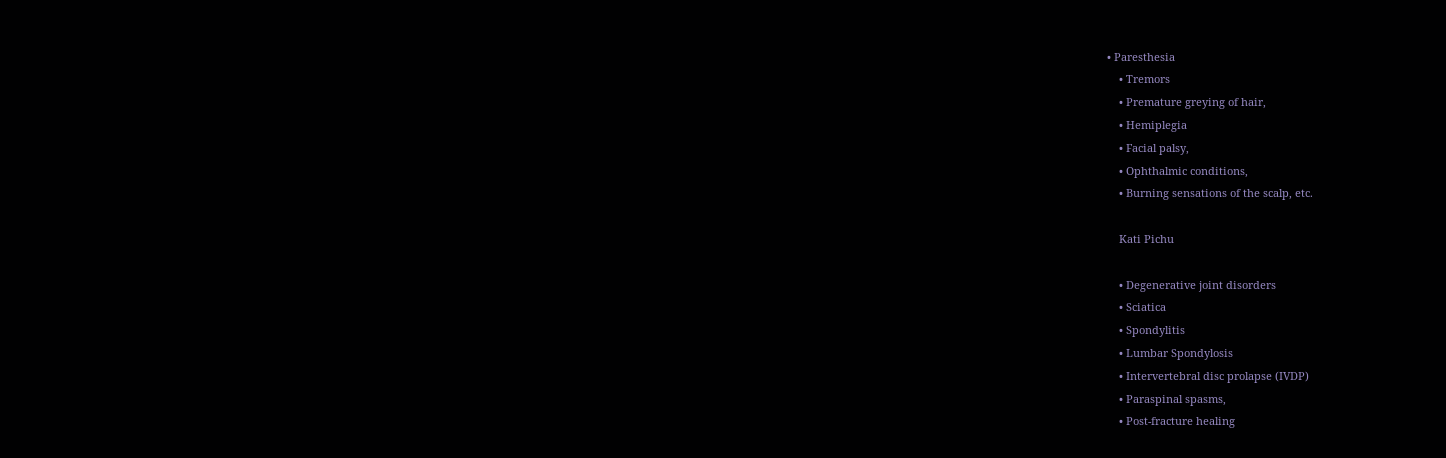• Paresthesia
    • Tremors
    • Premature greying of hair,
    • Hemiplegia
    • Facial palsy,
    • Ophthalmic conditions,
    • Burning sensations of the scalp, etc.

    Kati Pichu

    • Degenerative joint disorders
    • Sciatica
    • Spondylitis
    • Lumbar Spondylosis
    • Intervertebral disc prolapse (IVDP)
    • Paraspinal spasms,
    • Post-fracture healing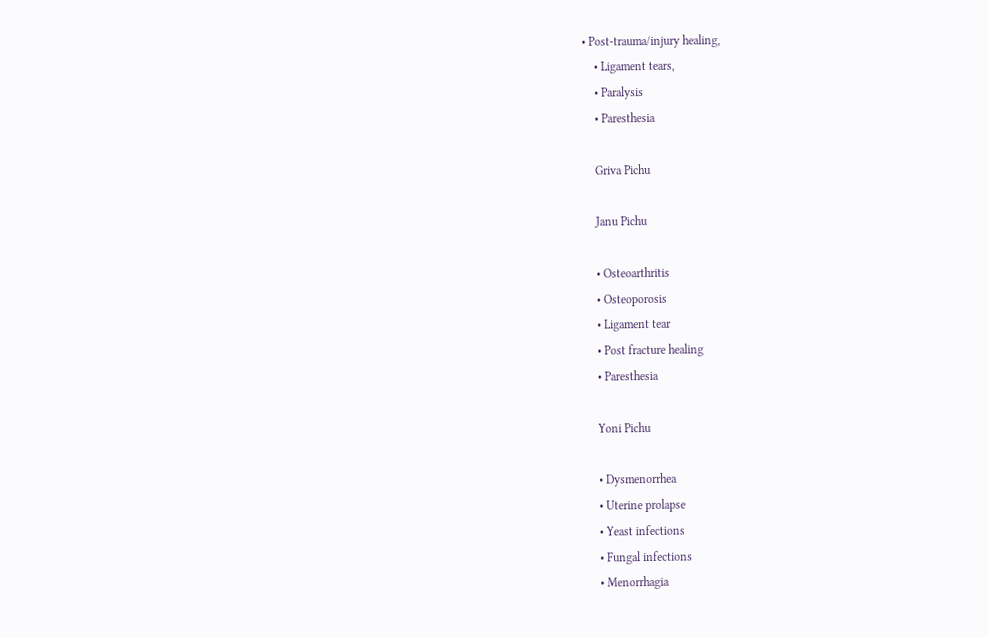• Post-trauma/injury healing,
    • Ligament tears,
    • Paralysis
    • Paresthesia

    Griva Pichu

    Janu Pichu

    • Osteoarthritis
    • Osteoporosis
    • Ligament tear
    • Post fracture healing
    • Paresthesia

    Yoni Pichu

    • Dysmenorrhea
    • Uterine prolapse
    • Yeast infections
    • Fungal infections
    • Menorrhagia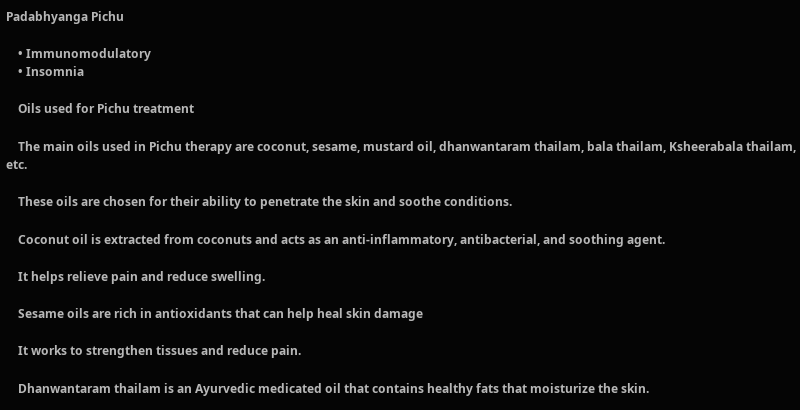Padabhyanga Pichu

    • Immunomodulatory
    • Insomnia

    Oils used for Pichu treatment

    The main oils used in Pichu therapy are coconut, sesame, mustard oil, dhanwantaram thailam, bala thailam, Ksheerabala thailam, etc.

    These oils are chosen for their ability to penetrate the skin and soothe conditions.

    Coconut oil is extracted from coconuts and acts as an anti-inflammatory, antibacterial, and soothing agent.

    It helps relieve pain and reduce swelling.

    Sesame oils are rich in antioxidants that can help heal skin damage

    It works to strengthen tissues and reduce pain.

    Dhanwantaram thailam is an Ayurvedic medicated oil that contains healthy fats that moisturize the skin.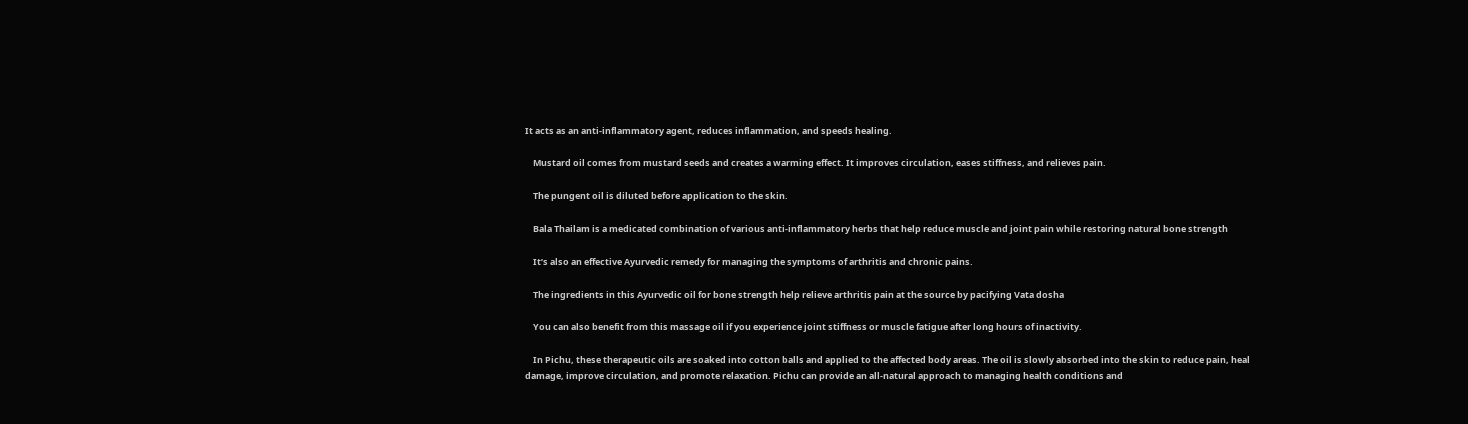It acts as an anti-inflammatory agent, reduces inflammation, and speeds healing.

    Mustard oil comes from mustard seeds and creates a warming effect. It improves circulation, eases stiffness, and relieves pain.

    The pungent oil is diluted before application to the skin.

    Bala Thailam is a medicated combination of various anti-inflammatory herbs that help reduce muscle and joint pain while restoring natural bone strength

    It’s also an effective Ayurvedic remedy for managing the symptoms of arthritis and chronic pains.

    The ingredients in this Ayurvedic oil for bone strength help relieve arthritis pain at the source by pacifying Vata dosha

    You can also benefit from this massage oil if you experience joint stiffness or muscle fatigue after long hours of inactivity.

    In Pichu, these therapeutic oils are soaked into cotton balls and applied to the affected body areas. The oil is slowly absorbed into the skin to reduce pain, heal damage, improve circulation, and promote relaxation. Pichu can provide an all-natural approach to managing health conditions and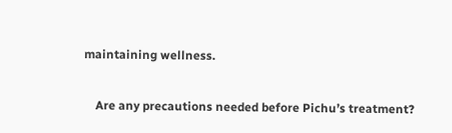maintaining wellness.

    Are any precautions needed before Pichu’s treatment?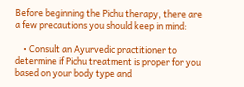Before beginning the Pichu therapy, there are a few precautions you should keep in mind:

    • Consult an Ayurvedic practitioner to determine if Pichu treatment is proper for you based on your body type and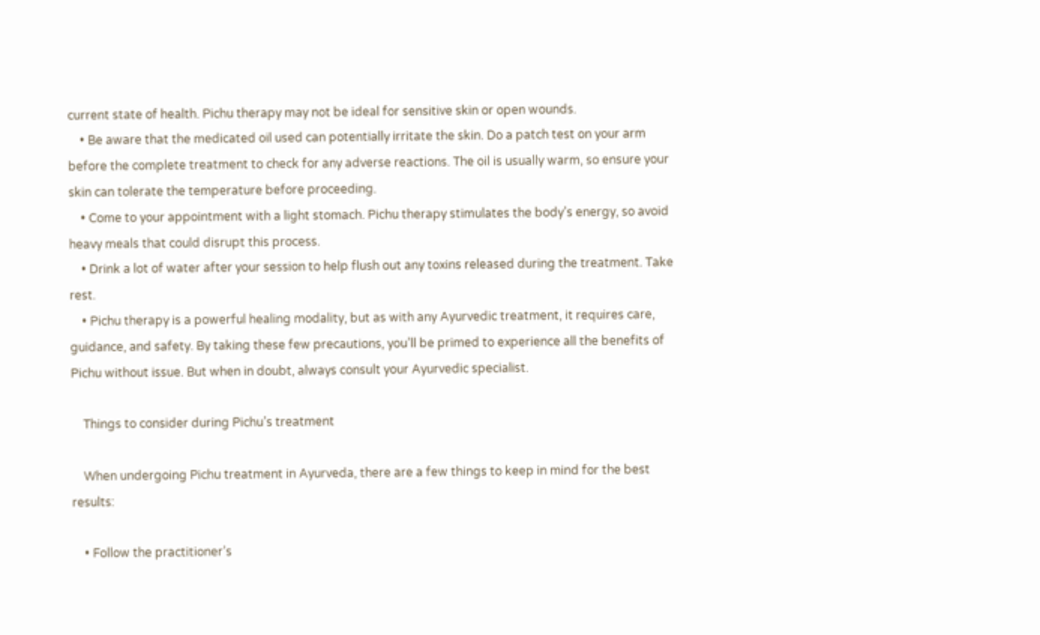current state of health. Pichu therapy may not be ideal for sensitive skin or open wounds.
    • Be aware that the medicated oil used can potentially irritate the skin. Do a patch test on your arm before the complete treatment to check for any adverse reactions. The oil is usually warm, so ensure your skin can tolerate the temperature before proceeding.
    • Come to your appointment with a light stomach. Pichu therapy stimulates the body’s energy, so avoid heavy meals that could disrupt this process.
    • Drink a lot of water after your session to help flush out any toxins released during the treatment. Take rest.
    • Pichu therapy is a powerful healing modality, but as with any Ayurvedic treatment, it requires care, guidance, and safety. By taking these few precautions, you’ll be primed to experience all the benefits of Pichu without issue. But when in doubt, always consult your Ayurvedic specialist.

    Things to consider during Pichu’s treatment

    When undergoing Pichu treatment in Ayurveda, there are a few things to keep in mind for the best results:

    • Follow the practitioner’s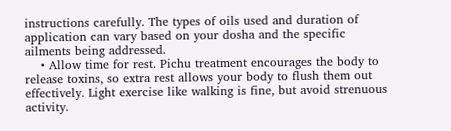instructions carefully. The types of oils used and duration of application can vary based on your dosha and the specific ailments being addressed.
    • Allow time for rest. Pichu treatment encourages the body to release toxins, so extra rest allows your body to flush them out effectively. Light exercise like walking is fine, but avoid strenuous activity.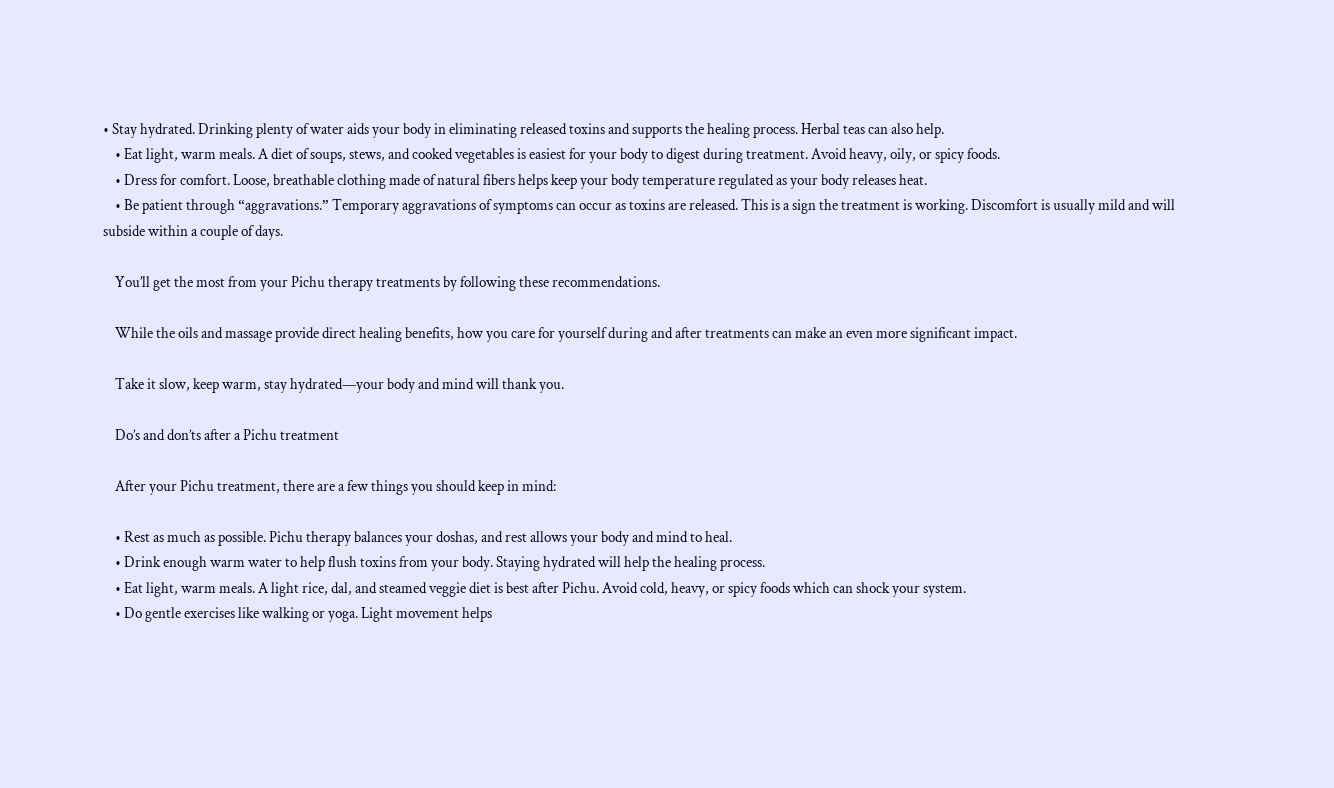• Stay hydrated. Drinking plenty of water aids your body in eliminating released toxins and supports the healing process. Herbal teas can also help.
    • Eat light, warm meals. A diet of soups, stews, and cooked vegetables is easiest for your body to digest during treatment. Avoid heavy, oily, or spicy foods.
    • Dress for comfort. Loose, breathable clothing made of natural fibers helps keep your body temperature regulated as your body releases heat.
    • Be patient through “aggravations.” Temporary aggravations of symptoms can occur as toxins are released. This is a sign the treatment is working. Discomfort is usually mild and will subside within a couple of days.

    You’ll get the most from your Pichu therapy treatments by following these recommendations.

    While the oils and massage provide direct healing benefits, how you care for yourself during and after treatments can make an even more significant impact.

    Take it slow, keep warm, stay hydrated—your body and mind will thank you.

    Do’s and don’ts after a Pichu treatment

    After your Pichu treatment, there are a few things you should keep in mind:

    • Rest as much as possible. Pichu therapy balances your doshas, and rest allows your body and mind to heal.
    • Drink enough warm water to help flush toxins from your body. Staying hydrated will help the healing process.
    • Eat light, warm meals. A light rice, dal, and steamed veggie diet is best after Pichu. Avoid cold, heavy, or spicy foods which can shock your system.
    • Do gentle exercises like walking or yoga. Light movement helps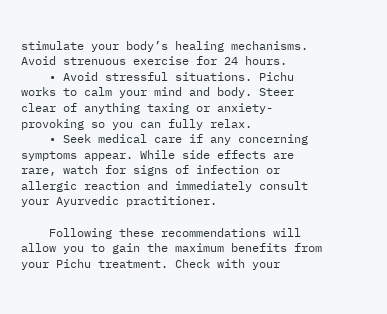stimulate your body’s healing mechanisms. Avoid strenuous exercise for 24 hours.
    • Avoid stressful situations. Pichu works to calm your mind and body. Steer clear of anything taxing or anxiety-provoking so you can fully relax.
    • Seek medical care if any concerning symptoms appear. While side effects are rare, watch for signs of infection or allergic reaction and immediately consult your Ayurvedic practitioner.

    Following these recommendations will allow you to gain the maximum benefits from your Pichu treatment. Check with your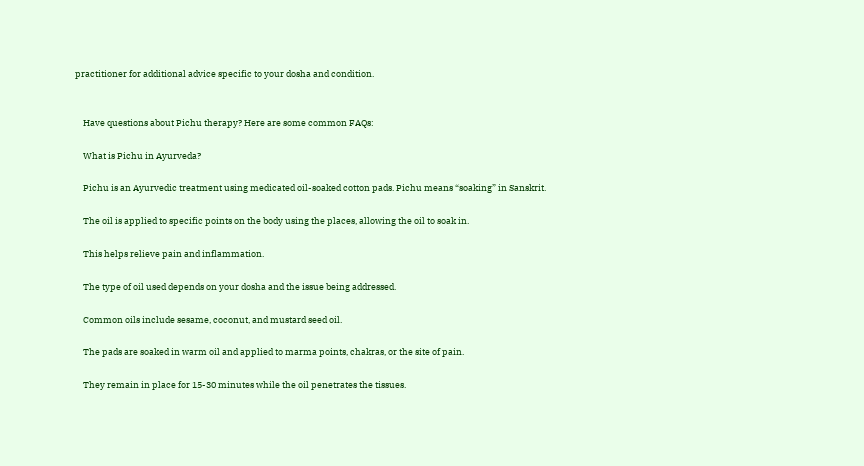practitioner for additional advice specific to your dosha and condition.


    Have questions about Pichu therapy? Here are some common FAQs:

    What is Pichu in Ayurveda?

    Pichu is an Ayurvedic treatment using medicated oil-soaked cotton pads. Pichu means “soaking” in Sanskrit.

    The oil is applied to specific points on the body using the places, allowing the oil to soak in.

    This helps relieve pain and inflammation.

    The type of oil used depends on your dosha and the issue being addressed.

    Common oils include sesame, coconut, and mustard seed oil.

    The pads are soaked in warm oil and applied to marma points, chakras, or the site of pain.

    They remain in place for 15-30 minutes while the oil penetrates the tissues.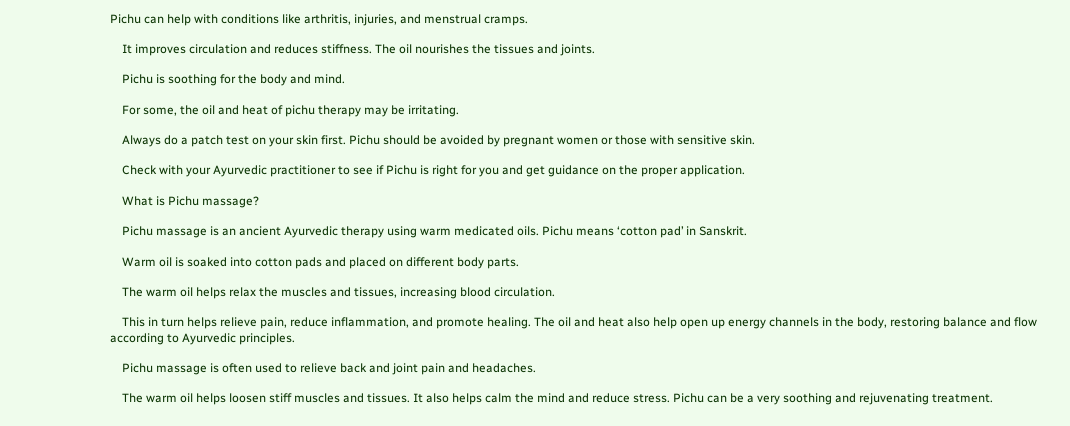Pichu can help with conditions like arthritis, injuries, and menstrual cramps.

    It improves circulation and reduces stiffness. The oil nourishes the tissues and joints.

    Pichu is soothing for the body and mind.

    For some, the oil and heat of pichu therapy may be irritating.

    Always do a patch test on your skin first. Pichu should be avoided by pregnant women or those with sensitive skin.

    Check with your Ayurvedic practitioner to see if Pichu is right for you and get guidance on the proper application.

    What is Pichu massage?

    Pichu massage is an ancient Ayurvedic therapy using warm medicated oils. Pichu means ‘cotton pad’ in Sanskrit.

    Warm oil is soaked into cotton pads and placed on different body parts.

    The warm oil helps relax the muscles and tissues, increasing blood circulation.

    This in turn helps relieve pain, reduce inflammation, and promote healing. The oil and heat also help open up energy channels in the body, restoring balance and flow according to Ayurvedic principles.

    Pichu massage is often used to relieve back and joint pain and headaches.

    The warm oil helps loosen stiff muscles and tissues. It also helps calm the mind and reduce stress. Pichu can be a very soothing and rejuvenating treatment.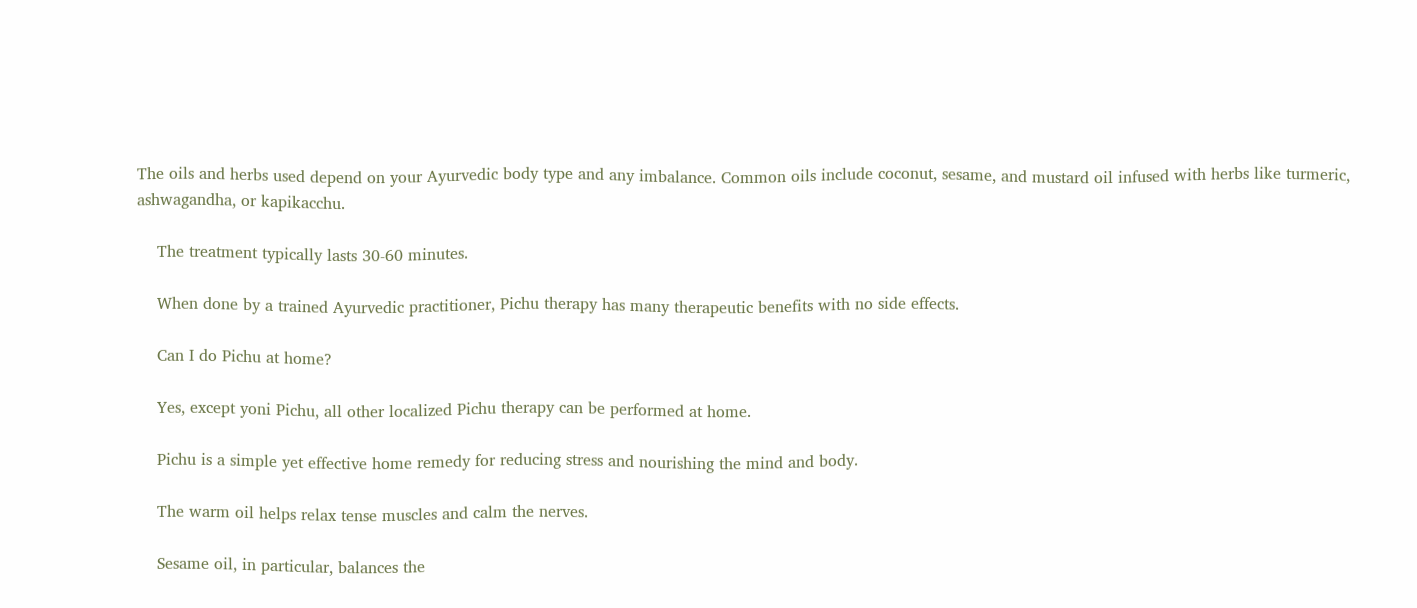The oils and herbs used depend on your Ayurvedic body type and any imbalance. Common oils include coconut, sesame, and mustard oil infused with herbs like turmeric, ashwagandha, or kapikacchu.

    The treatment typically lasts 30-60 minutes.

    When done by a trained Ayurvedic practitioner, Pichu therapy has many therapeutic benefits with no side effects.

    Can I do Pichu at home?

    Yes, except yoni Pichu, all other localized Pichu therapy can be performed at home.

    Pichu is a simple yet effective home remedy for reducing stress and nourishing the mind and body.

    The warm oil helps relax tense muscles and calm the nerves.

    Sesame oil, in particular, balances the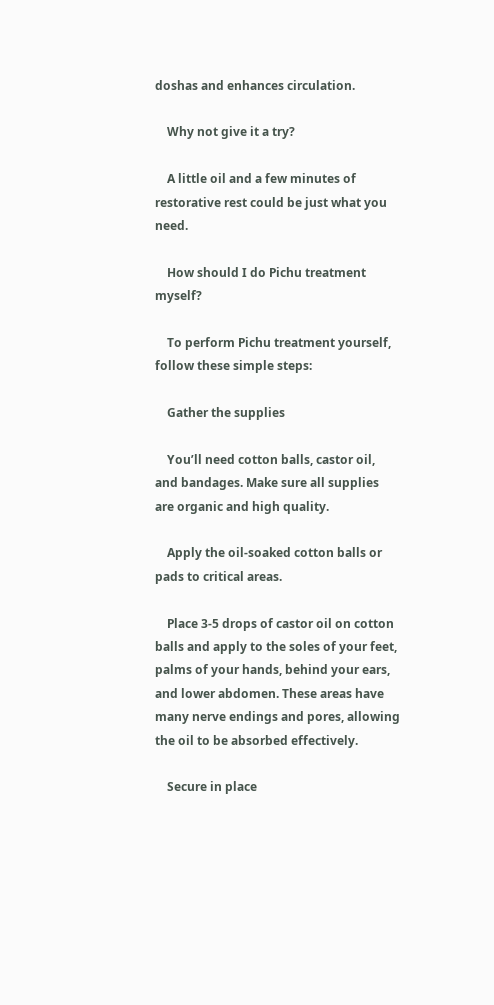doshas and enhances circulation.

    Why not give it a try?

    A little oil and a few minutes of restorative rest could be just what you need.

    How should I do Pichu treatment myself?

    To perform Pichu treatment yourself, follow these simple steps:

    Gather the supplies

    You’ll need cotton balls, castor oil, and bandages. Make sure all supplies are organic and high quality.

    Apply the oil-soaked cotton balls or pads to critical areas.

    Place 3-5 drops of castor oil on cotton balls and apply to the soles of your feet, palms of your hands, behind your ears, and lower abdomen. These areas have many nerve endings and pores, allowing the oil to be absorbed effectively.

    Secure in place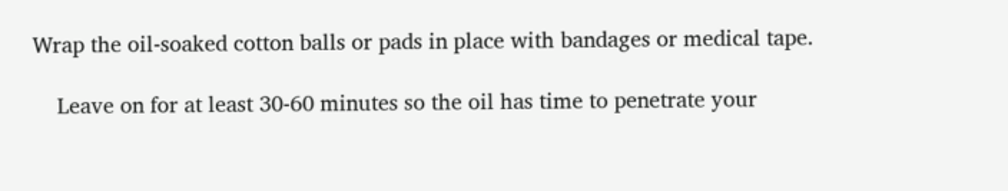Wrap the oil-soaked cotton balls or pads in place with bandages or medical tape.

    Leave on for at least 30-60 minutes so the oil has time to penetrate your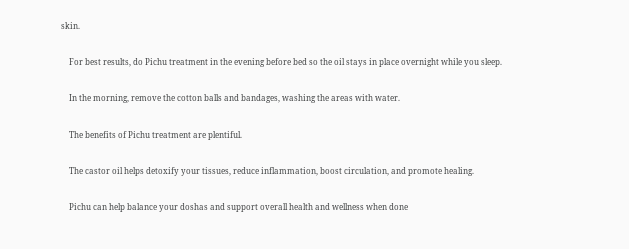skin.

    For best results, do Pichu treatment in the evening before bed so the oil stays in place overnight while you sleep.

    In the morning, remove the cotton balls and bandages, washing the areas with water.

    The benefits of Pichu treatment are plentiful.

    The castor oil helps detoxify your tissues, reduce inflammation, boost circulation, and promote healing.

    Pichu can help balance your doshas and support overall health and wellness when done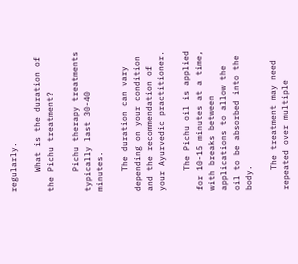regularly.

    What is the duration of the Pichu treatment?

    Pichu therapy treatments typically last 30-40 minutes.

    The duration can vary depending on your condition and the recommendation of your Ayurvedic practitioner.

    The Pichu oil is applied for 10-15 minutes at a time, with breaks between applications to allow the oil to be absorbed into the body.

    The treatment may need repeated over multiple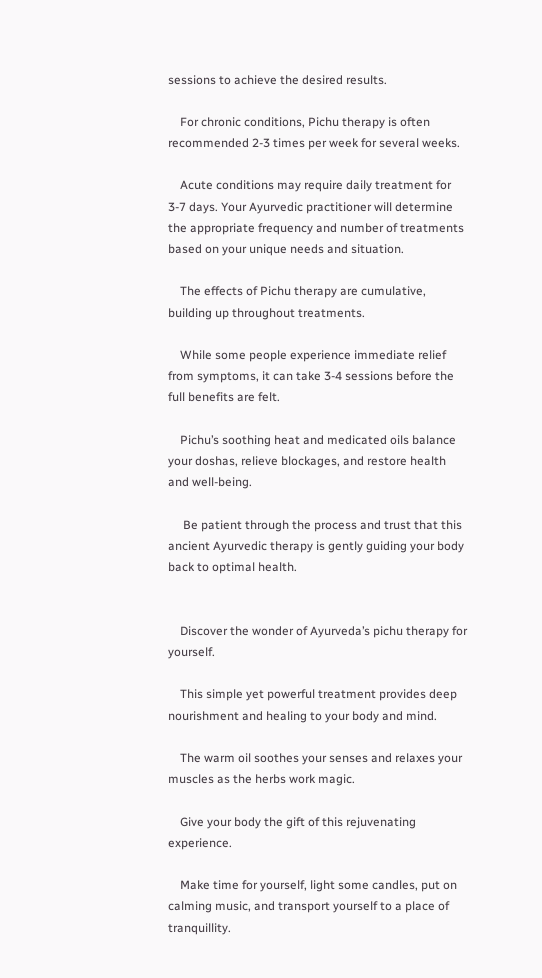sessions to achieve the desired results.

    For chronic conditions, Pichu therapy is often recommended 2-3 times per week for several weeks.

    Acute conditions may require daily treatment for 3-7 days. Your Ayurvedic practitioner will determine the appropriate frequency and number of treatments based on your unique needs and situation.

    The effects of Pichu therapy are cumulative, building up throughout treatments.

    While some people experience immediate relief from symptoms, it can take 3-4 sessions before the full benefits are felt.

    Pichu’s soothing heat and medicated oils balance your doshas, relieve blockages, and restore health and well-being.

     Be patient through the process and trust that this ancient Ayurvedic therapy is gently guiding your body back to optimal health.


    Discover the wonder of Ayurveda’s pichu therapy for yourself.

    This simple yet powerful treatment provides deep nourishment and healing to your body and mind.

    The warm oil soothes your senses and relaxes your muscles as the herbs work magic.

    Give your body the gift of this rejuvenating experience.

    Make time for yourself, light some candles, put on calming music, and transport yourself to a place of tranquillity.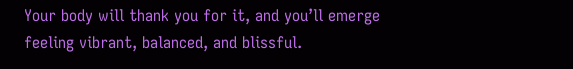Your body will thank you for it, and you’ll emerge feeling vibrant, balanced, and blissful.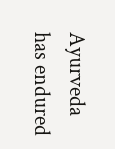Ayurveda has endured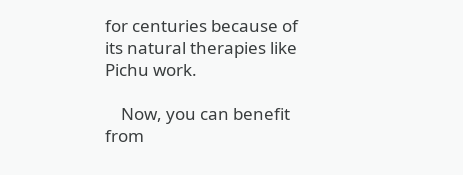for centuries because of its natural therapies like Pichu work.

    Now, you can benefit from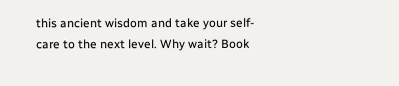this ancient wisdom and take your self-care to the next level. Why wait? Book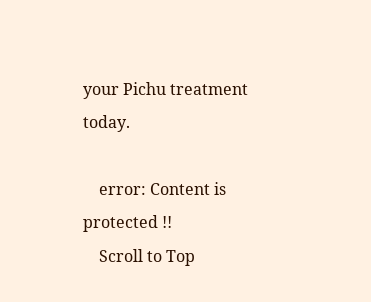your Pichu treatment today.

    error: Content is protected !!
    Scroll to Top